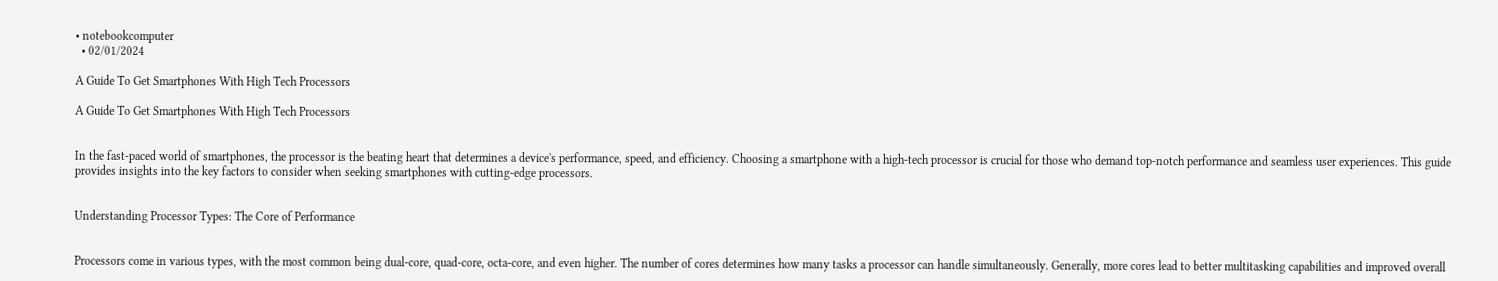• notebookcomputer
  • 02/01/2024

A Guide To Get Smartphones With High Tech Processors

A Guide To Get Smartphones With High Tech Processors


In the fast-paced world of smartphones, the processor is the beating heart that determines a device's performance, speed, and efficiency. Choosing a smartphone with a high-tech processor is crucial for those who demand top-notch performance and seamless user experiences. This guide provides insights into the key factors to consider when seeking smartphones with cutting-edge processors.


Understanding Processor Types: The Core of Performance


Processors come in various types, with the most common being dual-core, quad-core, octa-core, and even higher. The number of cores determines how many tasks a processor can handle simultaneously. Generally, more cores lead to better multitasking capabilities and improved overall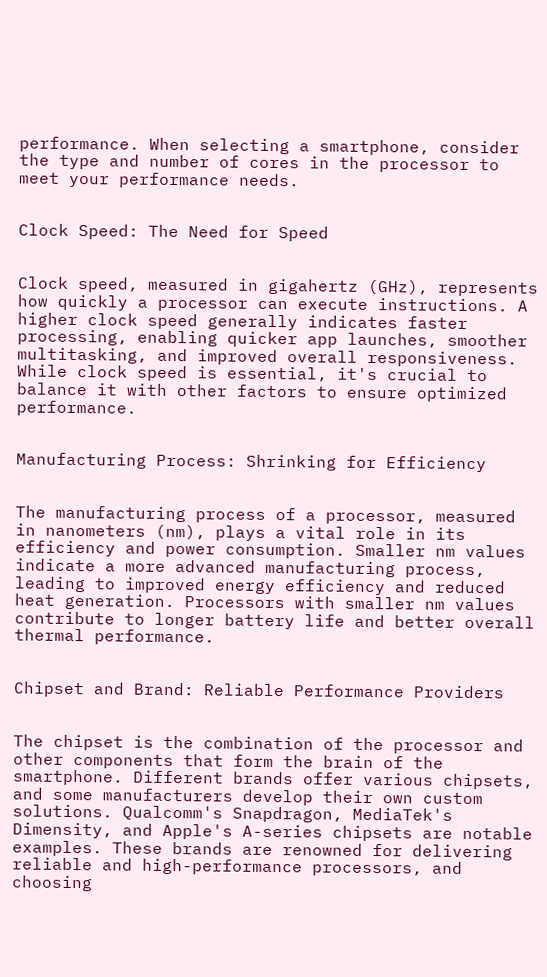performance. When selecting a smartphone, consider the type and number of cores in the processor to meet your performance needs.


Clock Speed: The Need for Speed


Clock speed, measured in gigahertz (GHz), represents how quickly a processor can execute instructions. A higher clock speed generally indicates faster processing, enabling quicker app launches, smoother multitasking, and improved overall responsiveness. While clock speed is essential, it's crucial to balance it with other factors to ensure optimized performance.


Manufacturing Process: Shrinking for Efficiency


The manufacturing process of a processor, measured in nanometers (nm), plays a vital role in its efficiency and power consumption. Smaller nm values indicate a more advanced manufacturing process, leading to improved energy efficiency and reduced heat generation. Processors with smaller nm values contribute to longer battery life and better overall thermal performance.


Chipset and Brand: Reliable Performance Providers


The chipset is the combination of the processor and other components that form the brain of the smartphone. Different brands offer various chipsets, and some manufacturers develop their own custom solutions. Qualcomm's Snapdragon, MediaTek's Dimensity, and Apple's A-series chipsets are notable examples. These brands are renowned for delivering reliable and high-performance processors, and choosing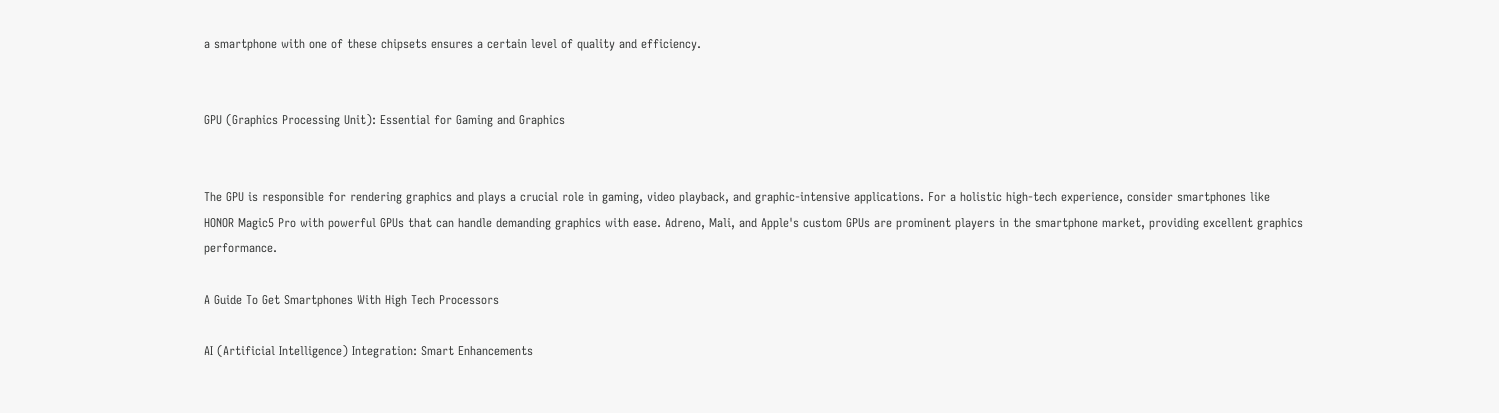a smartphone with one of these chipsets ensures a certain level of quality and efficiency.


GPU (Graphics Processing Unit): Essential for Gaming and Graphics


The GPU is responsible for rendering graphics and plays a crucial role in gaming, video playback, and graphic-intensive applications. For a holistic high-tech experience, consider smartphones like HONOR Magic5 Pro with powerful GPUs that can handle demanding graphics with ease. Adreno, Mali, and Apple's custom GPUs are prominent players in the smartphone market, providing excellent graphics performance.

A Guide To Get Smartphones With High Tech Processors

AI (Artificial Intelligence) Integration: Smart Enhancements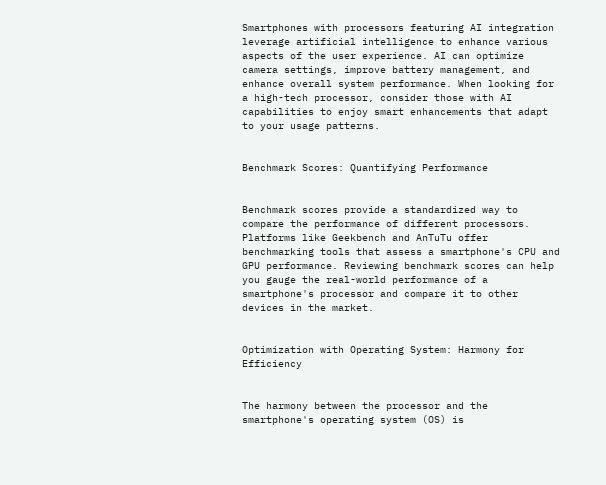Smartphones with processors featuring AI integration leverage artificial intelligence to enhance various aspects of the user experience. AI can optimize camera settings, improve battery management, and enhance overall system performance. When looking for a high-tech processor, consider those with AI capabilities to enjoy smart enhancements that adapt to your usage patterns.


Benchmark Scores: Quantifying Performance


Benchmark scores provide a standardized way to compare the performance of different processors. Platforms like Geekbench and AnTuTu offer benchmarking tools that assess a smartphone's CPU and GPU performance. Reviewing benchmark scores can help you gauge the real-world performance of a smartphone's processor and compare it to other devices in the market.


Optimization with Operating System: Harmony for Efficiency


The harmony between the processor and the smartphone's operating system (OS) is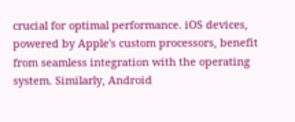crucial for optimal performance. iOS devices, powered by Apple's custom processors, benefit from seamless integration with the operating system. Similarly, Android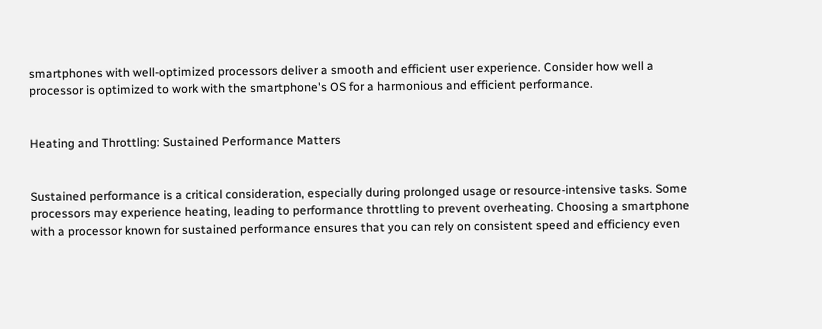smartphones with well-optimized processors deliver a smooth and efficient user experience. Consider how well a processor is optimized to work with the smartphone's OS for a harmonious and efficient performance.


Heating and Throttling: Sustained Performance Matters


Sustained performance is a critical consideration, especially during prolonged usage or resource-intensive tasks. Some processors may experience heating, leading to performance throttling to prevent overheating. Choosing a smartphone with a processor known for sustained performance ensures that you can rely on consistent speed and efficiency even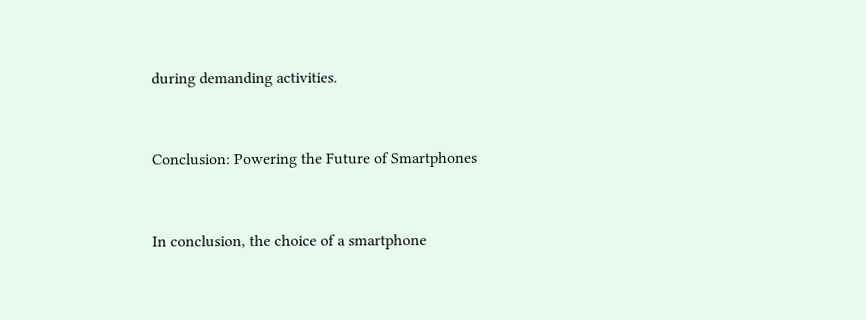during demanding activities.


Conclusion: Powering the Future of Smartphones


In conclusion, the choice of a smartphone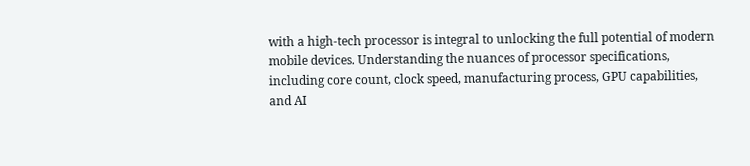with a high-tech processor is integral to unlocking the full potential of modern mobile devices. Understanding the nuances of processor specifications, including core count, clock speed, manufacturing process, GPU capabilities, and AI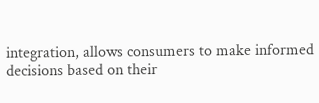integration, allows consumers to make informed decisions based on their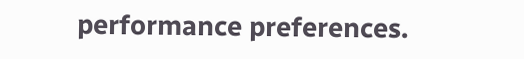performance preferences.